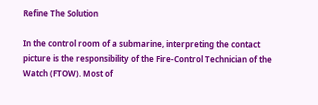Refine The Solution

In the control room of a submarine, interpreting the contact picture is the responsibility of the Fire-Control Technician of the Watch (FTOW). Most of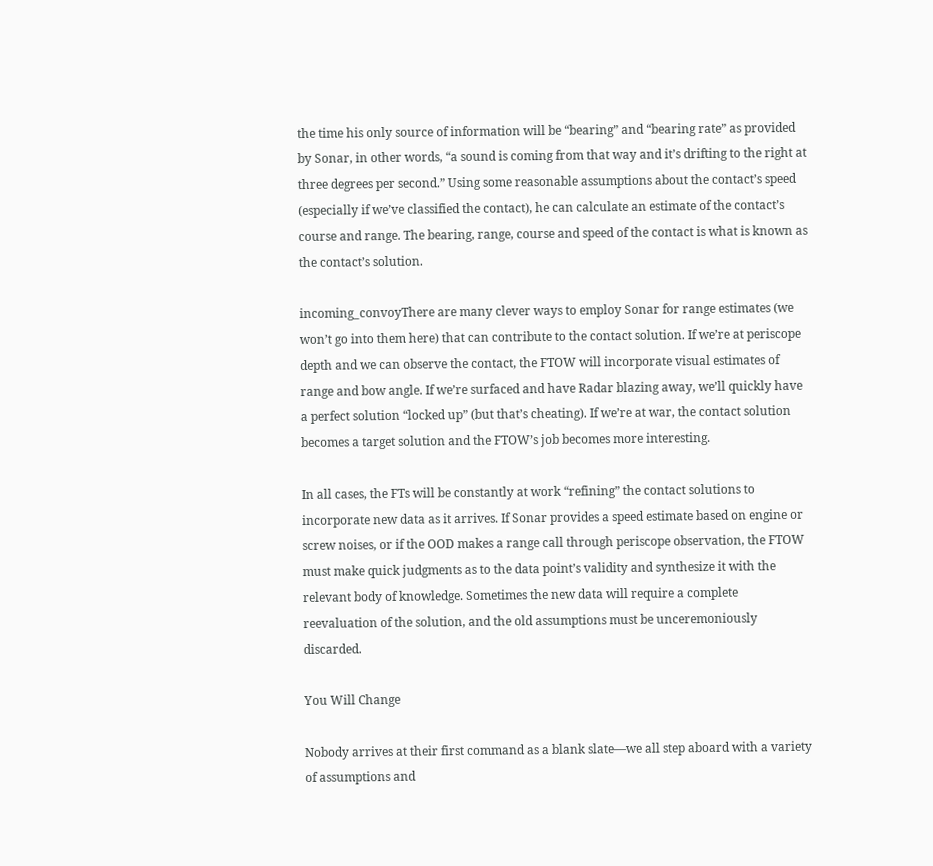the time his only source of information will be “bearing” and “bearing rate” as provided by Sonar, in other words, “a sound is coming from that way and it’s drifting to the right at three degrees per second.” Using some reasonable assumptions about the contact’s speed (especially if we’ve classified the contact), he can calculate an estimate of the contact’s course and range. The bearing, range, course and speed of the contact is what is known as the contact’s solution.

incoming_convoyThere are many clever ways to employ Sonar for range estimates (we won’t go into them here) that can contribute to the contact solution. If we’re at periscope depth and we can observe the contact, the FTOW will incorporate visual estimates of range and bow angle. If we’re surfaced and have Radar blazing away, we’ll quickly have a perfect solution “locked up” (but that’s cheating). If we’re at war, the contact solution becomes a target solution and the FTOW’s job becomes more interesting.

In all cases, the FTs will be constantly at work “refining” the contact solutions to incorporate new data as it arrives. If Sonar provides a speed estimate based on engine or screw noises, or if the OOD makes a range call through periscope observation, the FTOW must make quick judgments as to the data point’s validity and synthesize it with the relevant body of knowledge. Sometimes the new data will require a complete reevaluation of the solution, and the old assumptions must be unceremoniously discarded.

You Will Change

Nobody arrives at their first command as a blank slate—we all step aboard with a variety of assumptions and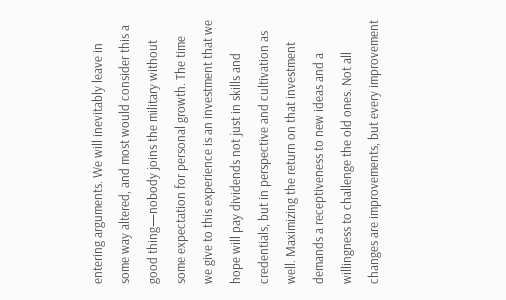entering arguments. We will inevitably leave in some way altered, and most would consider this a good thing—nobody joins the military without some expectation for personal growth. The time we give to this experience is an investment that we hope will pay dividends not just in skills and credentials, but in perspective and cultivation as well. Maximizing the return on that investment demands a receptiveness to new ideas and a willingness to challenge the old ones. Not all changes are improvements, but every improvement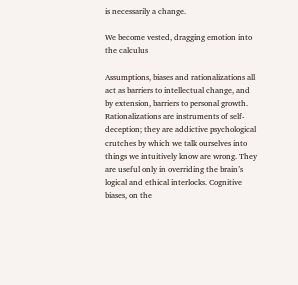is necessarily a change.

We become vested, dragging emotion into the calculus

Assumptions, biases and rationalizations all act as barriers to intellectual change, and by extension, barriers to personal growth. Rationalizations are instruments of self-deception; they are addictive psychological crutches by which we talk ourselves into things we intuitively know are wrong. They are useful only in overriding the brain’s logical and ethical interlocks. Cognitive biases, on the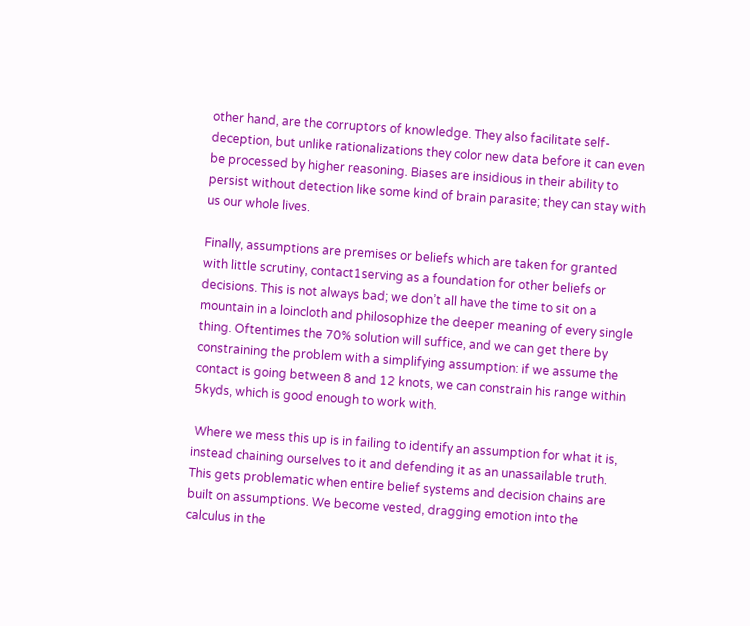other hand, are the corruptors of knowledge. They also facilitate self-deception, but unlike rationalizations they color new data before it can even be processed by higher reasoning. Biases are insidious in their ability to persist without detection like some kind of brain parasite; they can stay with us our whole lives.

Finally, assumptions are premises or beliefs which are taken for granted with little scrutiny, contact1serving as a foundation for other beliefs or decisions. This is not always bad; we don’t all have the time to sit on a mountain in a loincloth and philosophize the deeper meaning of every single thing. Oftentimes the 70% solution will suffice, and we can get there by constraining the problem with a simplifying assumption: if we assume the contact is going between 8 and 12 knots, we can constrain his range within 5kyds, which is good enough to work with.

 Where we mess this up is in failing to identify an assumption for what it is, instead chaining ourselves to it and defending it as an unassailable truth. This gets problematic when entire belief systems and decision chains are built on assumptions. We become vested, dragging emotion into the calculus in the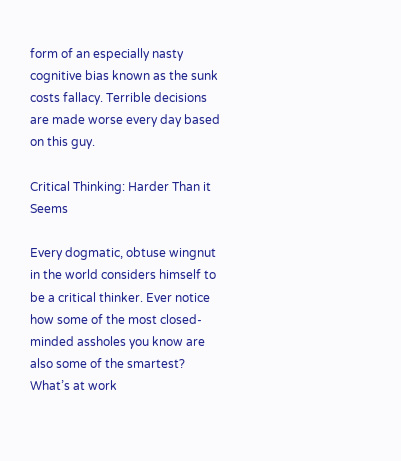form of an especially nasty cognitive bias known as the sunk costs fallacy. Terrible decisions are made worse every day based on this guy.

Critical Thinking: Harder Than it Seems

Every dogmatic, obtuse wingnut in the world considers himself to be a critical thinker. Ever notice how some of the most closed-minded assholes you know are also some of the smartest? What’s at work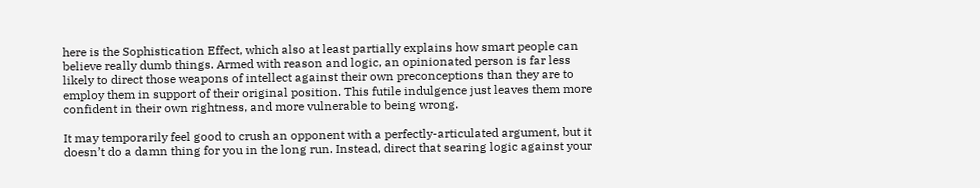here is the Sophistication Effect, which also at least partially explains how smart people can believe really dumb things. Armed with reason and logic, an opinionated person is far less likely to direct those weapons of intellect against their own preconceptions than they are to employ them in support of their original position. This futile indulgence just leaves them more confident in their own rightness, and more vulnerable to being wrong.

It may temporarily feel good to crush an opponent with a perfectly-articulated argument, but it doesn’t do a damn thing for you in the long run. Instead, direct that searing logic against your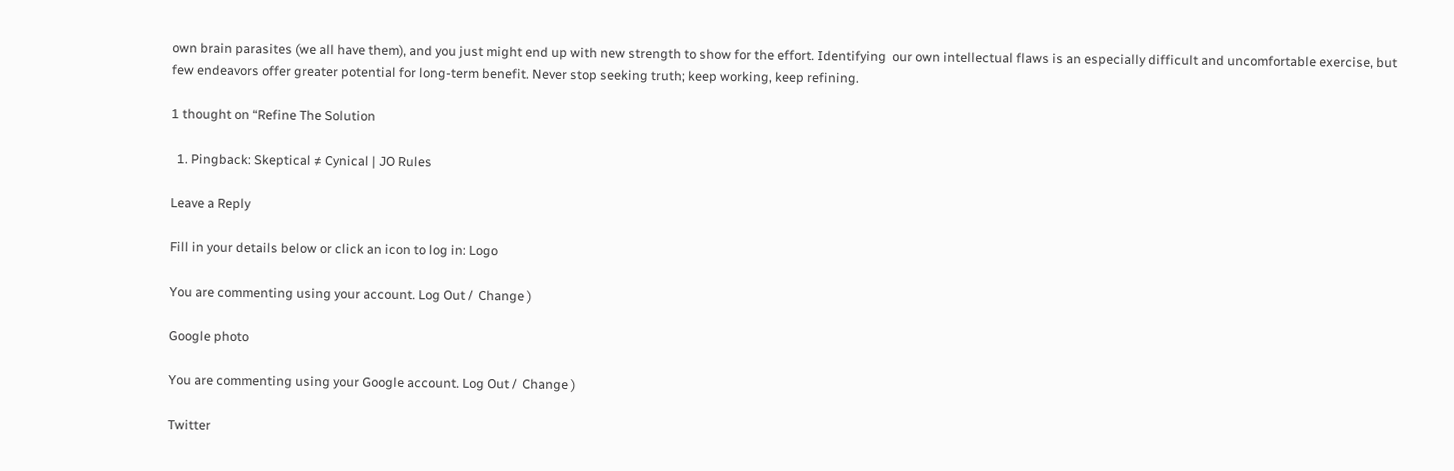own brain parasites (we all have them), and you just might end up with new strength to show for the effort. Identifying  our own intellectual flaws is an especially difficult and uncomfortable exercise, but few endeavors offer greater potential for long-term benefit. Never stop seeking truth; keep working, keep refining.

1 thought on “Refine The Solution

  1. Pingback: Skeptical ≠ Cynical | JO Rules

Leave a Reply

Fill in your details below or click an icon to log in: Logo

You are commenting using your account. Log Out /  Change )

Google photo

You are commenting using your Google account. Log Out /  Change )

Twitter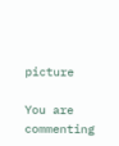picture

You are commenting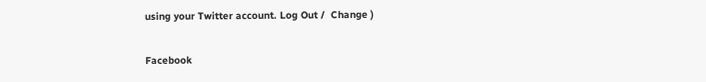using your Twitter account. Log Out /  Change )

Facebook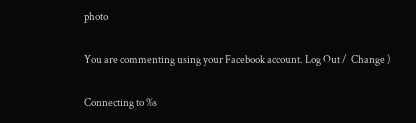photo

You are commenting using your Facebook account. Log Out /  Change )

Connecting to %s